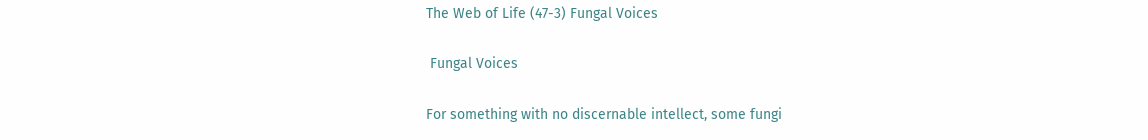The Web of Life (47-3) Fungal Voices

 Fungal Voices

For something with no discernable intellect, some fungi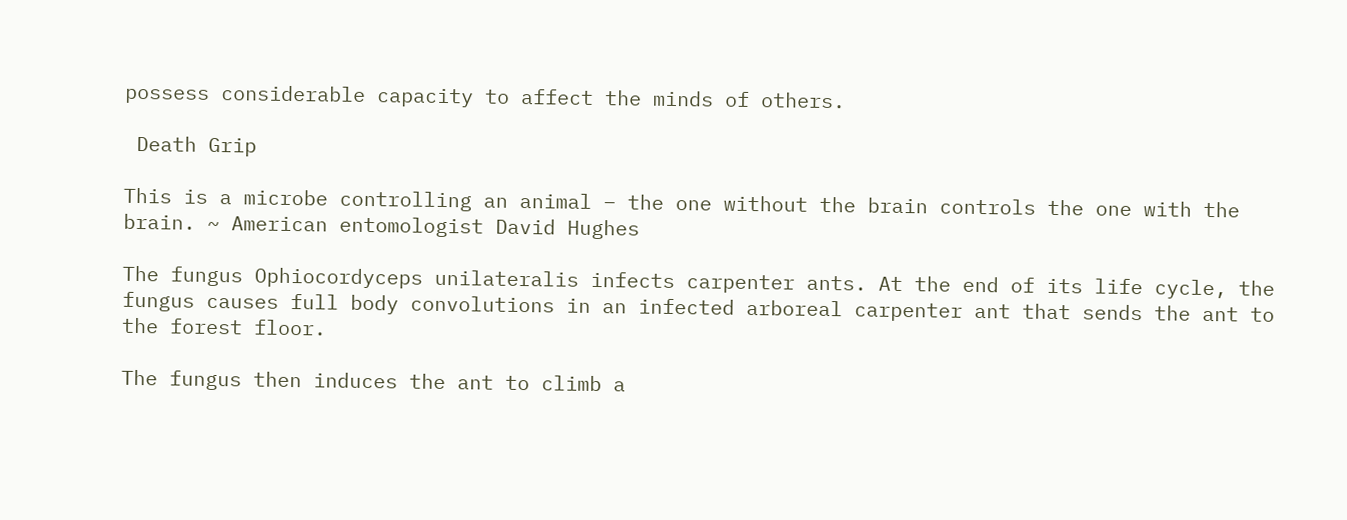possess considerable capacity to affect the minds of others.

 Death Grip

This is a microbe controlling an animal – the one without the brain controls the one with the brain. ~ American entomologist David Hughes

The fungus Ophiocordyceps unilateralis infects carpenter ants. At the end of its life cycle, the fungus causes full body convolutions in an infected arboreal carpenter ant that sends the ant to the forest floor.

The fungus then induces the ant to climb a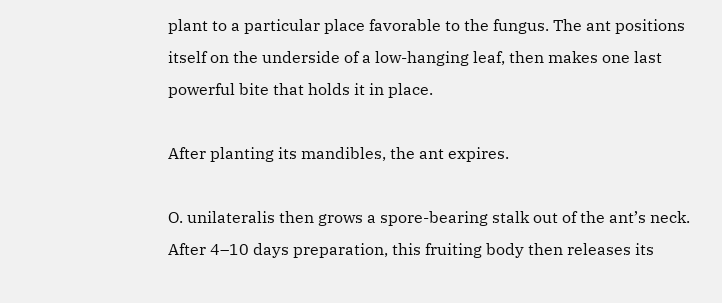plant to a particular place favorable to the fungus. The ant positions itself on the underside of a low-hanging leaf, then makes one last powerful bite that holds it in place.

After planting its mandibles, the ant expires.

O. unilateralis then grows a spore-bearing stalk out of the ant’s neck. After 4–10 days preparation, this fruiting body then releases its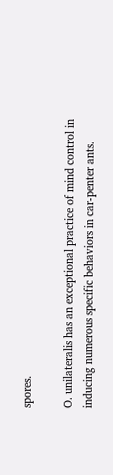spores.

O. unilateralis has an exceptional practice of mind control in inducing numerous specific behaviors in car-penter ants.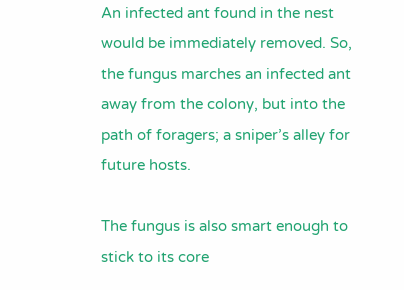An infected ant found in the nest would be immediately removed. So, the fungus marches an infected ant away from the colony, but into the path of foragers; a sniper’s alley for future hosts.

The fungus is also smart enough to stick to its core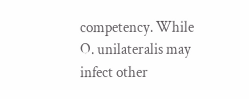competency. While O. unilateralis may infect other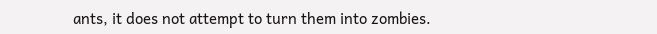ants, it does not attempt to turn them into zombies.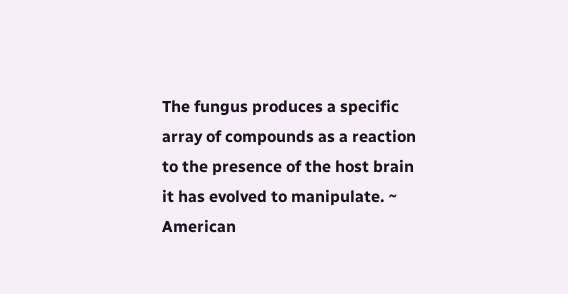The fungus produces a specific array of compounds as a reaction to the presence of the host brain it has evolved to manipulate. ~ American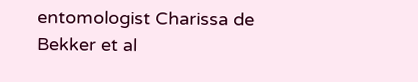entomologist Charissa de Bekker et al